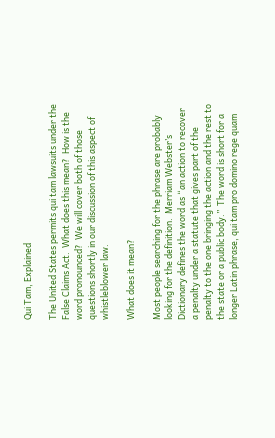Qui Tam, Explained

The United States permits qui tam lawsuits under the False Claims Act.  What does this mean?  How is the word pronounced?  We will cover both of those questions shortly in our discussion of this aspect of whistleblower law.

What does it mean?

Most people searching for the phrase are probably looking for the definition.  Merriam Webster’s Dictionary defines the word as “an action to recover a penalty under a statute that gives part of the penalty to the one bringing the action and the rest to the state or a public body.”  The word is short for a longer Latin phrase, qui tam pro domino rege quam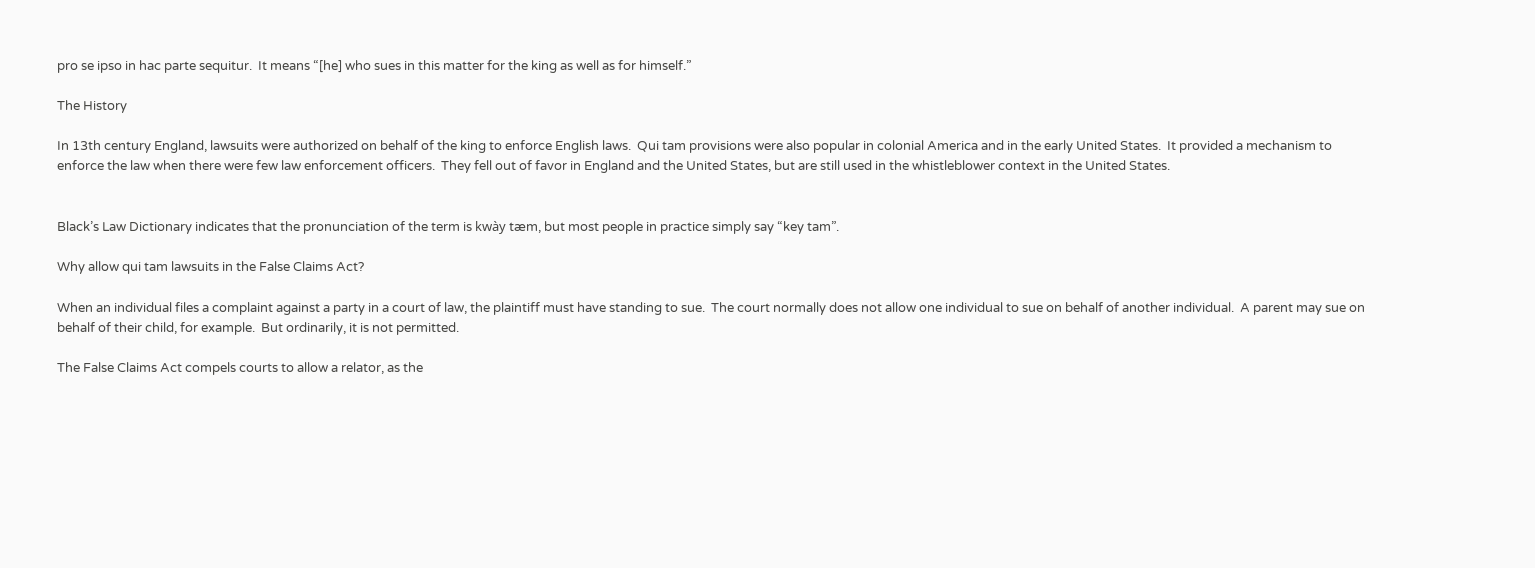pro se ipso in hac parte sequitur.  It means “[he] who sues in this matter for the king as well as for himself.”

The History

In 13th century England, lawsuits were authorized on behalf of the king to enforce English laws.  Qui tam provisions were also popular in colonial America and in the early United States.  It provided a mechanism to enforce the law when there were few law enforcement officers.  They fell out of favor in England and the United States, but are still used in the whistleblower context in the United States.


Black’s Law Dictionary indicates that the pronunciation of the term is kwày tæm, but most people in practice simply say “key tam”.

Why allow qui tam lawsuits in the False Claims Act?

When an individual files a complaint against a party in a court of law, the plaintiff must have standing to sue.  The court normally does not allow one individual to sue on behalf of another individual.  A parent may sue on behalf of their child, for example.  But ordinarily, it is not permitted.

The False Claims Act compels courts to allow a relator, as the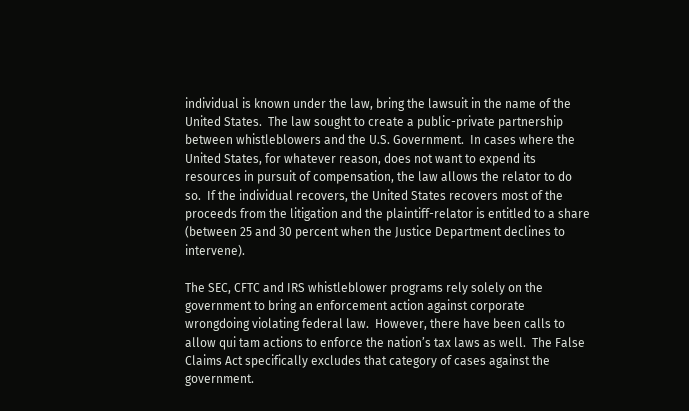individual is known under the law, bring the lawsuit in the name of the United States.  The law sought to create a public-private partnership between whistleblowers and the U.S. Government.  In cases where the United States, for whatever reason, does not want to expend its resources in pursuit of compensation, the law allows the relator to do so.  If the individual recovers, the United States recovers most of the proceeds from the litigation and the plaintiff-relator is entitled to a share (between 25 and 30 percent when the Justice Department declines to intervene).

The SEC, CFTC and IRS whistleblower programs rely solely on the government to bring an enforcement action against corporate wrongdoing violating federal law.  However, there have been calls to allow qui tam actions to enforce the nation’s tax laws as well.  The False Claims Act specifically excludes that category of cases against the government.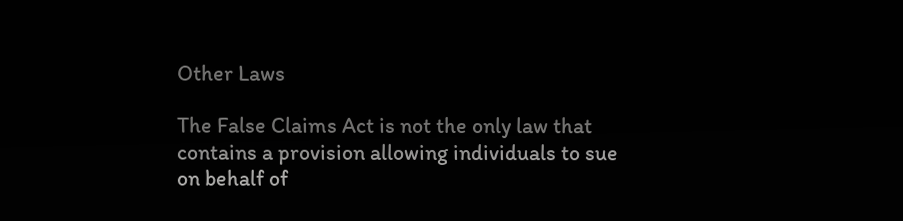Other Laws

The False Claims Act is not the only law that contains a provision allowing individuals to sue on behalf of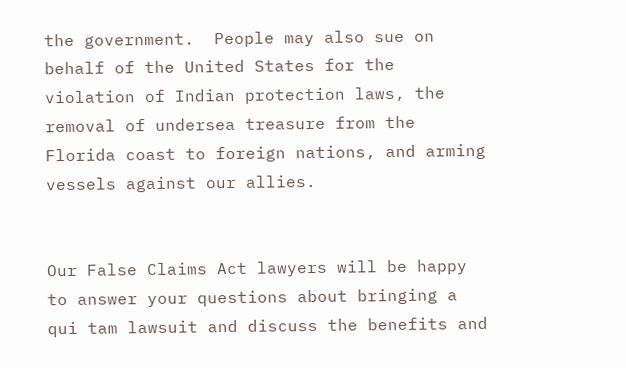the government.  People may also sue on behalf of the United States for the violation of Indian protection laws, the removal of undersea treasure from the Florida coast to foreign nations, and arming vessels against our allies.


Our False Claims Act lawyers will be happy to answer your questions about bringing a qui tam lawsuit and discuss the benefits and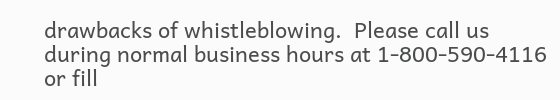drawbacks of whistleblowing.  Please call us during normal business hours at 1-800-590-4116 or fill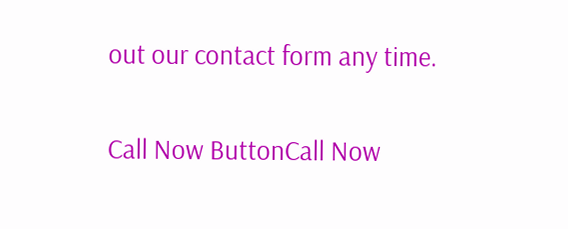out our contact form any time.

Call Now ButtonCall Now